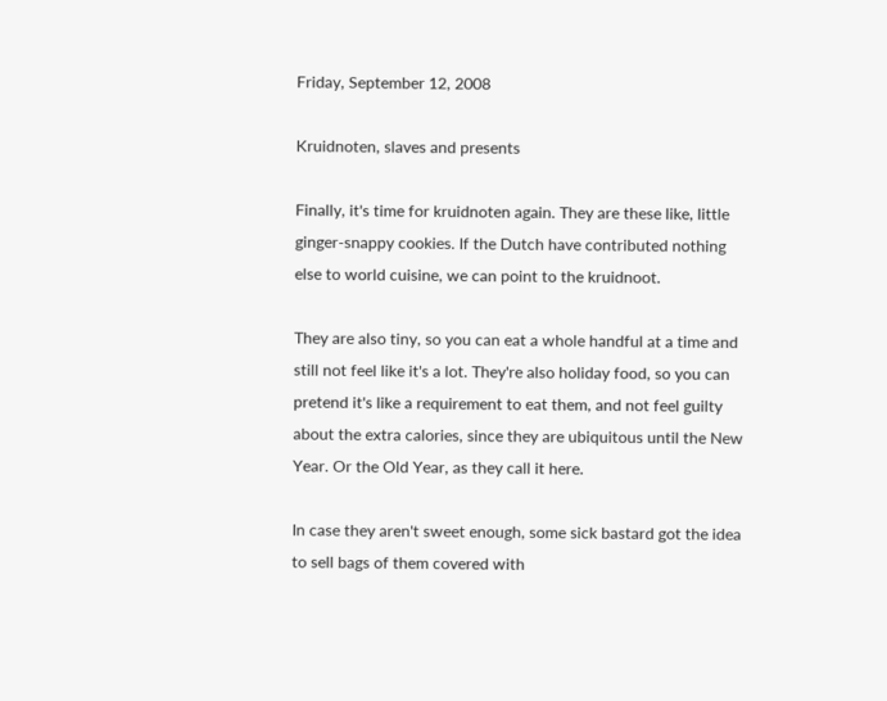Friday, September 12, 2008

Kruidnoten, slaves and presents

Finally, it's time for kruidnoten again. They are these like, little ginger-snappy cookies. If the Dutch have contributed nothing else to world cuisine, we can point to the kruidnoot.

They are also tiny, so you can eat a whole handful at a time and still not feel like it's a lot. They're also holiday food, so you can pretend it's like a requirement to eat them, and not feel guilty about the extra calories, since they are ubiquitous until the New Year. Or the Old Year, as they call it here.

In case they aren't sweet enough, some sick bastard got the idea to sell bags of them covered with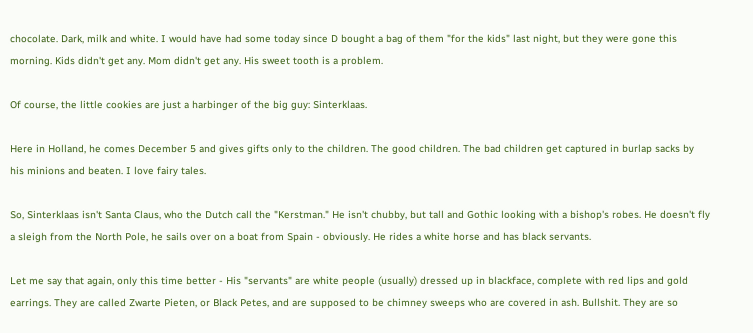chocolate. Dark, milk and white. I would have had some today since D bought a bag of them "for the kids" last night, but they were gone this morning. Kids didn't get any. Mom didn't get any. His sweet tooth is a problem.

Of course, the little cookies are just a harbinger of the big guy: Sinterklaas.

Here in Holland, he comes December 5 and gives gifts only to the children. The good children. The bad children get captured in burlap sacks by his minions and beaten. I love fairy tales.

So, Sinterklaas isn't Santa Claus, who the Dutch call the "Kerstman." He isn't chubby, but tall and Gothic looking with a bishop's robes. He doesn't fly a sleigh from the North Pole, he sails over on a boat from Spain - obviously. He rides a white horse and has black servants.

Let me say that again, only this time better - His "servants" are white people (usually) dressed up in blackface, complete with red lips and gold earrings. They are called Zwarte Pieten, or Black Petes, and are supposed to be chimney sweeps who are covered in ash. Bullshit. They are so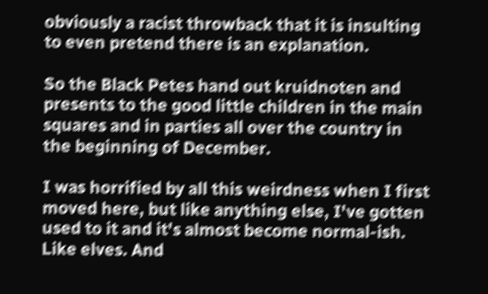obviously a racist throwback that it is insulting to even pretend there is an explanation.

So the Black Petes hand out kruidnoten and presents to the good little children in the main squares and in parties all over the country in the beginning of December.

I was horrified by all this weirdness when I first moved here, but like anything else, I've gotten used to it and it's almost become normal-ish. Like elves. And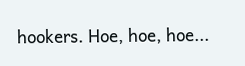hookers. Hoe, hoe, hoe...